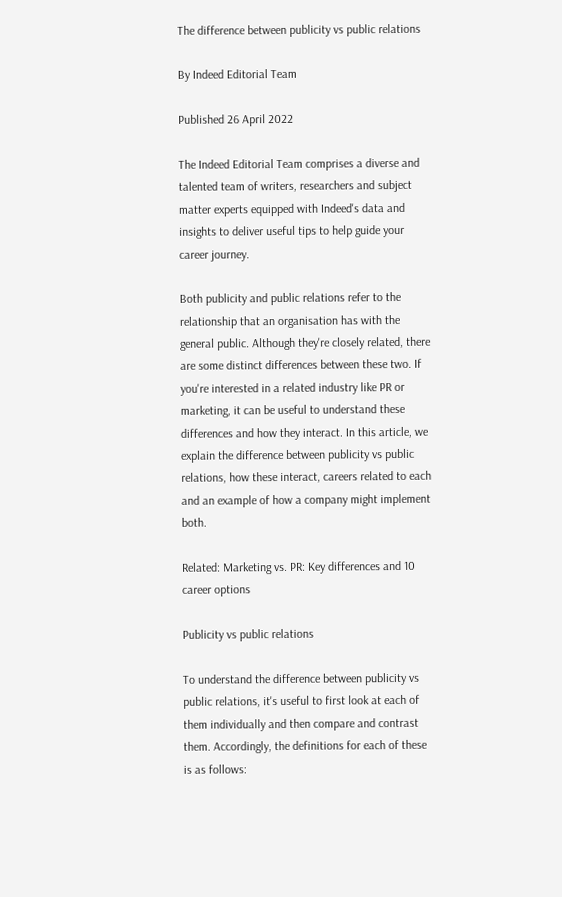The difference between publicity vs public relations

By Indeed Editorial Team

Published 26 April 2022

The Indeed Editorial Team comprises a diverse and talented team of writers, researchers and subject matter experts equipped with Indeed's data and insights to deliver useful tips to help guide your career journey.

Both publicity and public relations refer to the relationship that an organisation has with the general public. Although they're closely related, there are some distinct differences between these two. If you're interested in a related industry like PR or marketing, it can be useful to understand these differences and how they interact. In this article, we explain the difference between publicity vs public relations, how these interact, careers related to each and an example of how a company might implement both.

Related: Marketing vs. PR: Key differences and 10 career options

Publicity vs public relations

To understand the difference between publicity vs public relations, it's useful to first look at each of them individually and then compare and contrast them. Accordingly, the definitions for each of these is as follows: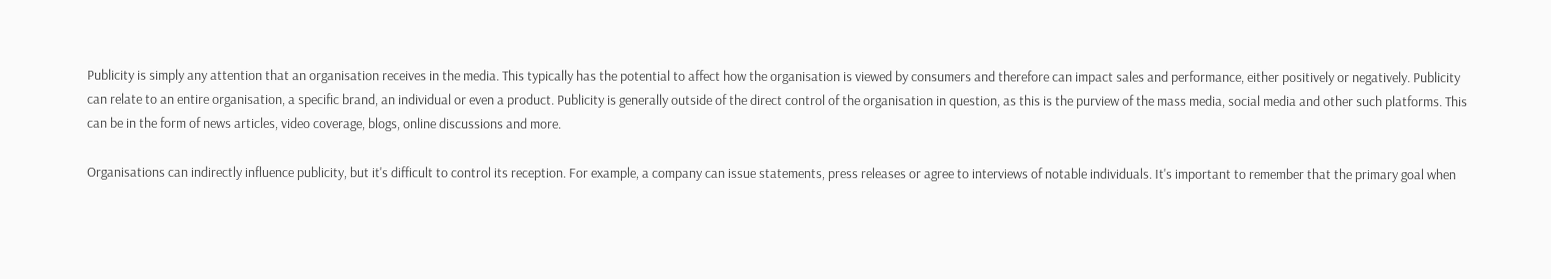Publicity is simply any attention that an organisation receives in the media. This typically has the potential to affect how the organisation is viewed by consumers and therefore can impact sales and performance, either positively or negatively. Publicity can relate to an entire organisation, a specific brand, an individual or even a product. Publicity is generally outside of the direct control of the organisation in question, as this is the purview of the mass media, social media and other such platforms. This can be in the form of news articles, video coverage, blogs, online discussions and more.

Organisations can indirectly influence publicity, but it's difficult to control its reception. For example, a company can issue statements, press releases or agree to interviews of notable individuals. It's important to remember that the primary goal when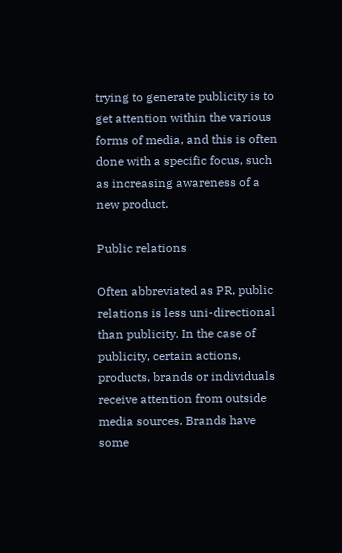trying to generate publicity is to get attention within the various forms of media, and this is often done with a specific focus, such as increasing awareness of a new product.

Public relations

Often abbreviated as PR, public relations is less uni-directional than publicity. In the case of publicity, certain actions, products, brands or individuals receive attention from outside media sources. Brands have some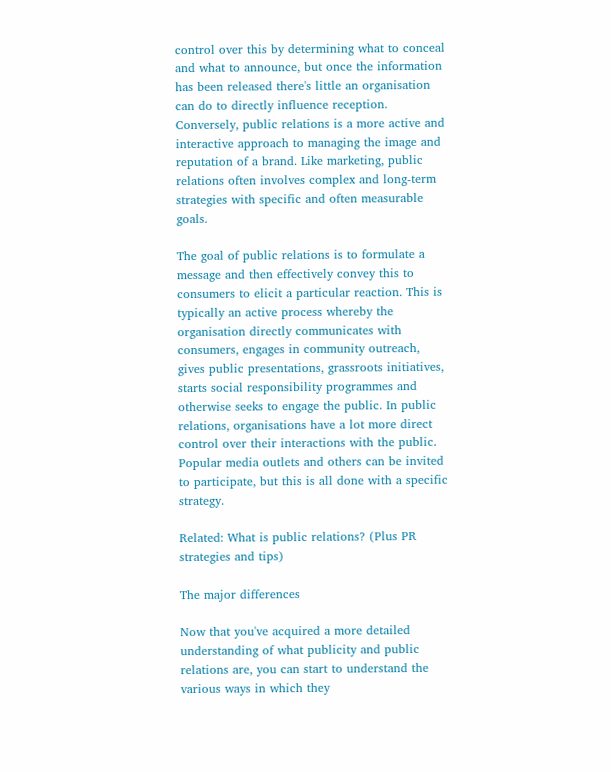control over this by determining what to conceal and what to announce, but once the information has been released there's little an organisation can do to directly influence reception. Conversely, public relations is a more active and interactive approach to managing the image and reputation of a brand. Like marketing, public relations often involves complex and long-term strategies with specific and often measurable goals.

The goal of public relations is to formulate a message and then effectively convey this to consumers to elicit a particular reaction. This is typically an active process whereby the organisation directly communicates with consumers, engages in community outreach, gives public presentations, grassroots initiatives, starts social responsibility programmes and otherwise seeks to engage the public. In public relations, organisations have a lot more direct control over their interactions with the public. Popular media outlets and others can be invited to participate, but this is all done with a specific strategy.

Related: What is public relations? (Plus PR strategies and tips)

The major differences

Now that you've acquired a more detailed understanding of what publicity and public relations are, you can start to understand the various ways in which they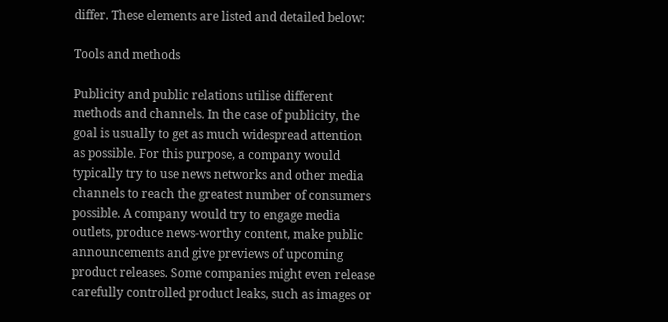differ. These elements are listed and detailed below:

Tools and methods

Publicity and public relations utilise different methods and channels. In the case of publicity, the goal is usually to get as much widespread attention as possible. For this purpose, a company would typically try to use news networks and other media channels to reach the greatest number of consumers possible. A company would try to engage media outlets, produce news-worthy content, make public announcements and give previews of upcoming product releases. Some companies might even release carefully controlled product leaks, such as images or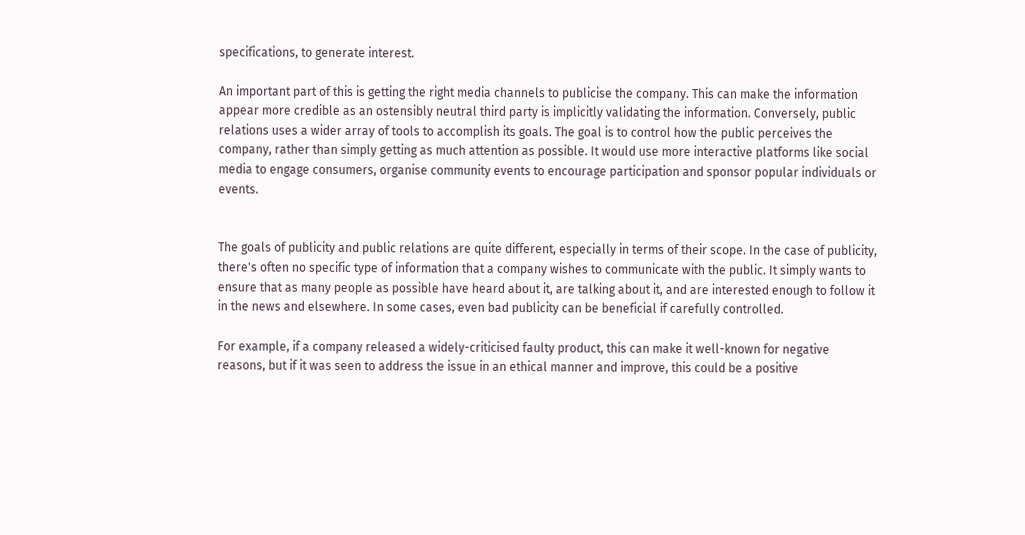specifications, to generate interest.

An important part of this is getting the right media channels to publicise the company. This can make the information appear more credible as an ostensibly neutral third party is implicitly validating the information. Conversely, public relations uses a wider array of tools to accomplish its goals. The goal is to control how the public perceives the company, rather than simply getting as much attention as possible. It would use more interactive platforms like social media to engage consumers, organise community events to encourage participation and sponsor popular individuals or events.


The goals of publicity and public relations are quite different, especially in terms of their scope. In the case of publicity, there's often no specific type of information that a company wishes to communicate with the public. It simply wants to ensure that as many people as possible have heard about it, are talking about it, and are interested enough to follow it in the news and elsewhere. In some cases, even bad publicity can be beneficial if carefully controlled.

For example, if a company released a widely-criticised faulty product, this can make it well-known for negative reasons, but if it was seen to address the issue in an ethical manner and improve, this could be a positive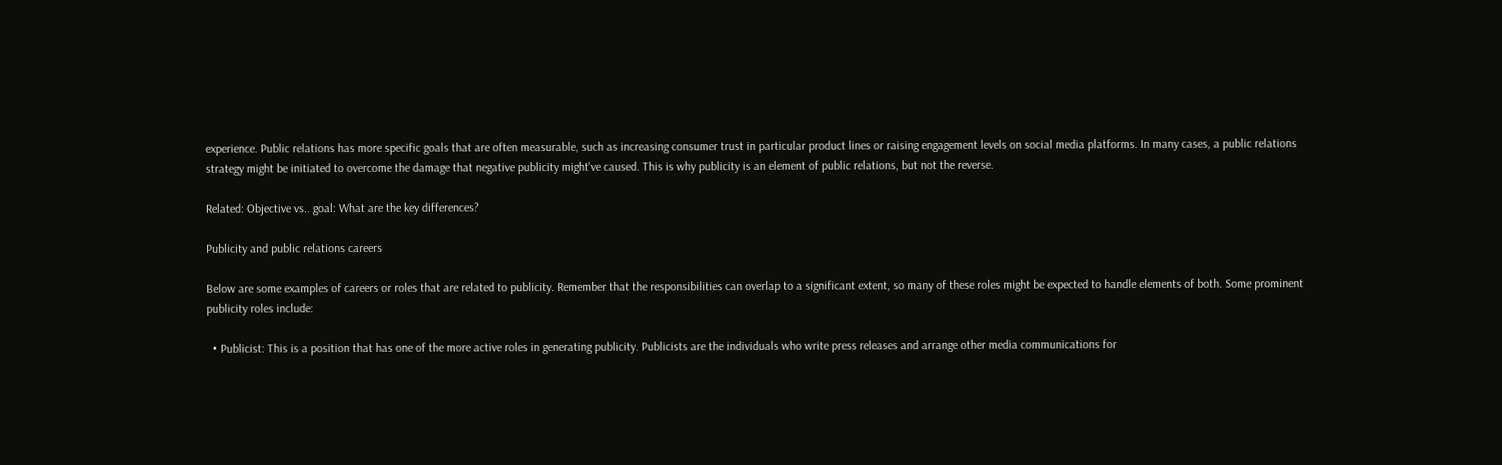experience. Public relations has more specific goals that are often measurable, such as increasing consumer trust in particular product lines or raising engagement levels on social media platforms. In many cases, a public relations strategy might be initiated to overcome the damage that negative publicity might've caused. This is why publicity is an element of public relations, but not the reverse.

Related: Objective vs.. goal: What are the key differences?

Publicity and public relations careers

Below are some examples of careers or roles that are related to publicity. Remember that the responsibilities can overlap to a significant extent, so many of these roles might be expected to handle elements of both. Some prominent publicity roles include:

  • Publicist: This is a position that has one of the more active roles in generating publicity. Publicists are the individuals who write press releases and arrange other media communications for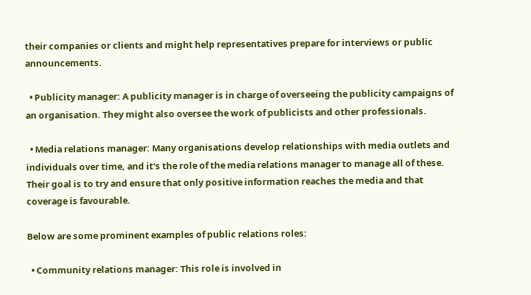their companies or clients and might help representatives prepare for interviews or public announcements.

  • Publicity manager: A publicity manager is in charge of overseeing the publicity campaigns of an organisation. They might also oversee the work of publicists and other professionals.

  • Media relations manager: Many organisations develop relationships with media outlets and individuals over time, and it's the role of the media relations manager to manage all of these. Their goal is to try and ensure that only positive information reaches the media and that coverage is favourable.

Below are some prominent examples of public relations roles:

  • Community relations manager: This role is involved in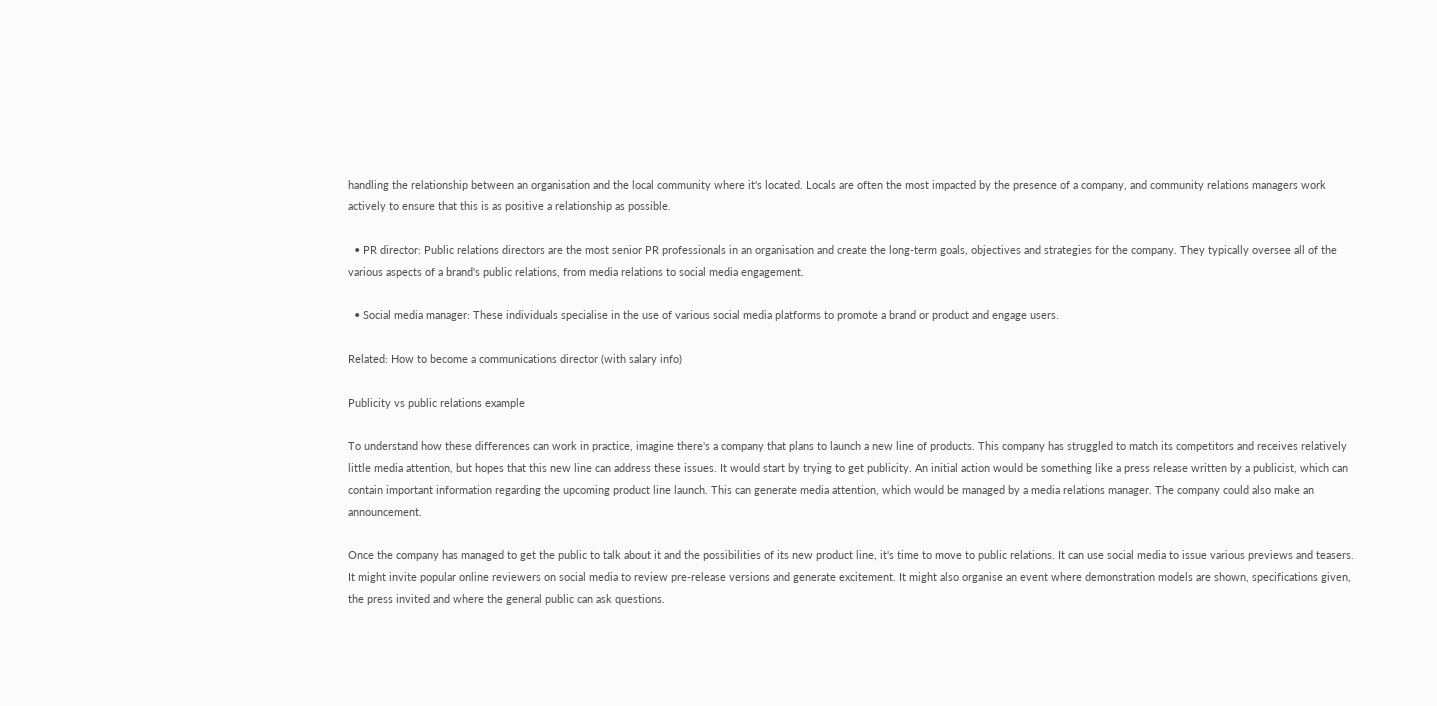handling the relationship between an organisation and the local community where it's located. Locals are often the most impacted by the presence of a company, and community relations managers work actively to ensure that this is as positive a relationship as possible.

  • PR director: Public relations directors are the most senior PR professionals in an organisation and create the long-term goals, objectives and strategies for the company. They typically oversee all of the various aspects of a brand's public relations, from media relations to social media engagement.

  • Social media manager: These individuals specialise in the use of various social media platforms to promote a brand or product and engage users.

Related: How to become a communications director (with salary info)

Publicity vs public relations example

To understand how these differences can work in practice, imagine there's a company that plans to launch a new line of products. This company has struggled to match its competitors and receives relatively little media attention, but hopes that this new line can address these issues. It would start by trying to get publicity. An initial action would be something like a press release written by a publicist, which can contain important information regarding the upcoming product line launch. This can generate media attention, which would be managed by a media relations manager. The company could also make an announcement.

Once the company has managed to get the public to talk about it and the possibilities of its new product line, it's time to move to public relations. It can use social media to issue various previews and teasers. It might invite popular online reviewers on social media to review pre-release versions and generate excitement. It might also organise an event where demonstration models are shown, specifications given, the press invited and where the general public can ask questions.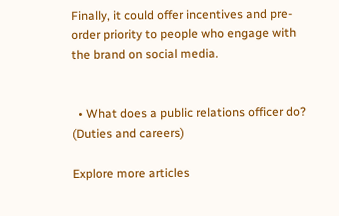Finally, it could offer incentives and pre-order priority to people who engage with the brand on social media.


  • What does a public relations officer do? (Duties and careers)

Explore more articles